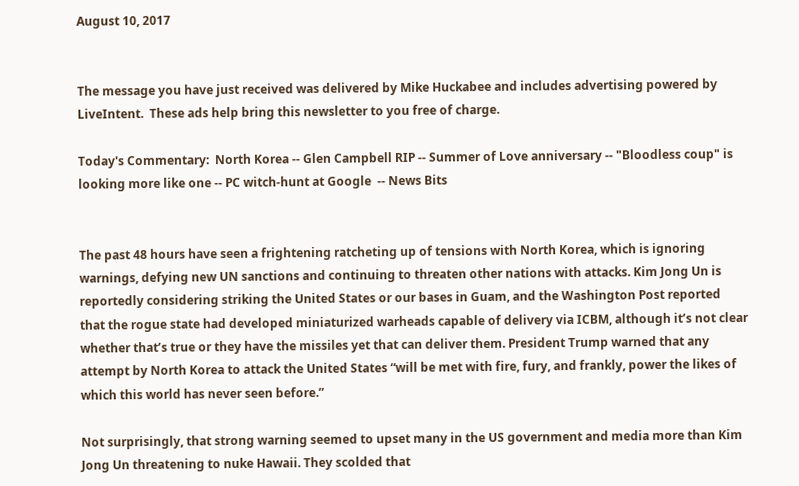August 10, 2017


The message you have just received was delivered by Mike Huckabee and includes advertising powered by LiveIntent.  These ads help bring this newsletter to you free of charge.

Today's Commentary:  North Korea -- Glen Campbell RIP -- Summer of Love anniversary -- "Bloodless coup" is looking more like one -- PC witch-hunt at Google  -- News Bits


The past 48 hours have seen a frightening ratcheting up of tensions with North Korea, which is ignoring warnings, defying new UN sanctions and continuing to threaten other nations with attacks. Kim Jong Un is reportedly considering striking the United States or our bases in Guam, and the Washington Post reported that the rogue state had developed miniaturized warheads capable of delivery via ICBM, although it’s not clear whether that’s true or they have the missiles yet that can deliver them. President Trump warned that any attempt by North Korea to attack the United States “will be met with fire, fury, and frankly, power the likes of which this world has never seen before.”

Not surprisingly, that strong warning seemed to upset many in the US government and media more than Kim Jong Un threatening to nuke Hawaii. They scolded that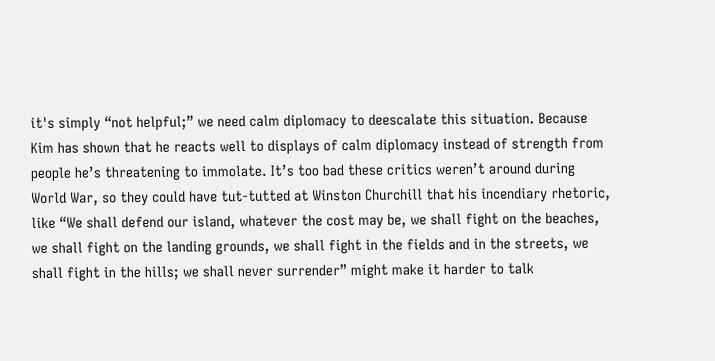it's simply “not helpful;” we need calm diplomacy to deescalate this situation. Because Kim has shown that he reacts well to displays of calm diplomacy instead of strength from people he’s threatening to immolate. It’s too bad these critics weren’t around during World War, so they could have tut-tutted at Winston Churchill that his incendiary rhetoric, like “We shall defend our island, whatever the cost may be, we shall fight on the beaches, we shall fight on the landing grounds, we shall fight in the fields and in the streets, we shall fight in the hills; we shall never surrender” might make it harder to talk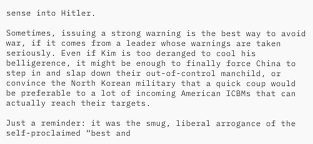sense into Hitler.

Sometimes, issuing a strong warning is the best way to avoid war, if it comes from a leader whose warnings are taken seriously. Even if Kim is too deranged to cool his belligerence, it might be enough to finally force China to step in and slap down their out-of-control manchild, or convince the North Korean military that a quick coup would be preferable to a lot of incoming American ICBMs that can actually reach their targets.

Just a reminder: it was the smug, liberal arrogance of the self-proclaimed “best and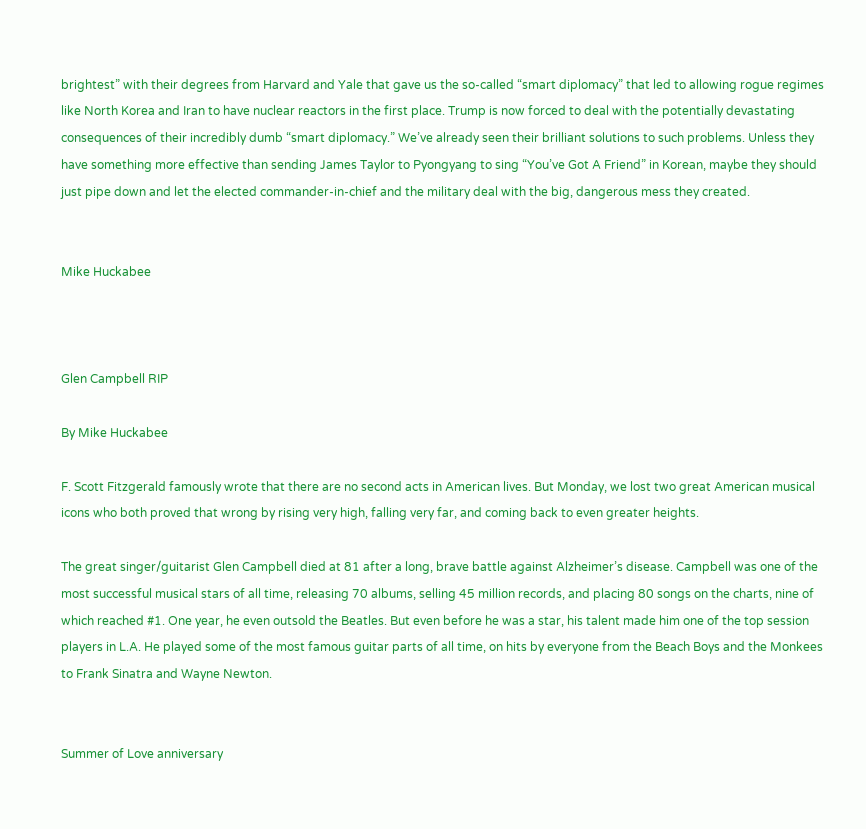brightest” with their degrees from Harvard and Yale that gave us the so-called “smart diplomacy” that led to allowing rogue regimes like North Korea and Iran to have nuclear reactors in the first place. Trump is now forced to deal with the potentially devastating consequences of their incredibly dumb “smart diplomacy.” We’ve already seen their brilliant solutions to such problems. Unless they have something more effective than sending James Taylor to Pyongyang to sing “You’ve Got A Friend” in Korean, maybe they should just pipe down and let the elected commander-in-chief and the military deal with the big, dangerous mess they created.


Mike Huckabee



Glen Campbell RIP

By Mike Huckabee

F. Scott Fitzgerald famously wrote that there are no second acts in American lives. But Monday, we lost two great American musical icons who both proved that wrong by rising very high, falling very far, and coming back to even greater heights.

The great singer/guitarist Glen Campbell died at 81 after a long, brave battle against Alzheimer’s disease. Campbell was one of the most successful musical stars of all time, releasing 70 albums, selling 45 million records, and placing 80 songs on the charts, nine of which reached #1. One year, he even outsold the Beatles. But even before he was a star, his talent made him one of the top session players in L.A. He played some of the most famous guitar parts of all time, on hits by everyone from the Beach Boys and the Monkees to Frank Sinatra and Wayne Newton.


Summer of Love anniversary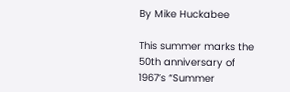By Mike Huckabee

This summer marks the 50th anniversary of 1967’s “Summer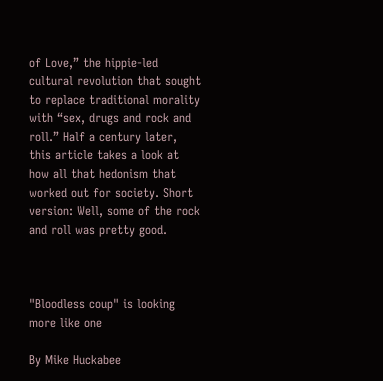of Love,” the hippie-led cultural revolution that sought to replace traditional morality with “sex, drugs and rock and roll.” Half a century later, this article takes a look at how all that hedonism that worked out for society. Short version: Well, some of the rock and roll was pretty good.



"Bloodless coup" is looking more like one

By Mike Huckabee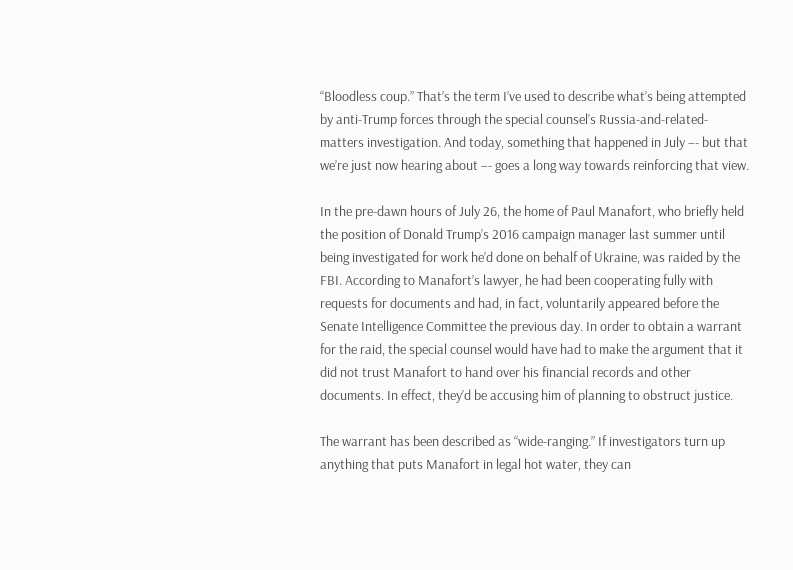“Bloodless coup.” That’s the term I’ve used to describe what’s being attempted by anti-Trump forces through the special counsel’s Russia-and-related-matters investigation. And today, something that happened in July –- but that we’re just now hearing about –- goes a long way towards reinforcing that view.

In the pre-dawn hours of July 26, the home of Paul Manafort, who briefly held the position of Donald Trump’s 2016 campaign manager last summer until being investigated for work he’d done on behalf of Ukraine, was raided by the FBI. According to Manafort’s lawyer, he had been cooperating fully with requests for documents and had, in fact, voluntarily appeared before the Senate Intelligence Committee the previous day. In order to obtain a warrant for the raid, the special counsel would have had to make the argument that it did not trust Manafort to hand over his financial records and other documents. In effect, they’d be accusing him of planning to obstruct justice.

The warrant has been described as “wide-ranging.” If investigators turn up anything that puts Manafort in legal hot water, they can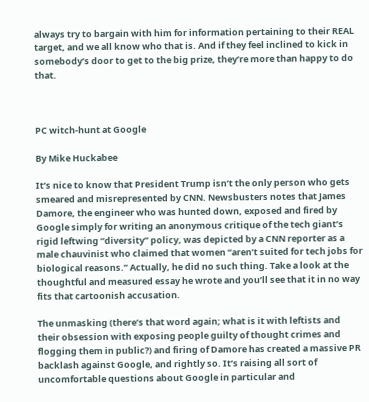always try to bargain with him for information pertaining to their REAL target, and we all know who that is. And if they feel inclined to kick in somebody’s door to get to the big prize, they’re more than happy to do that.



PC witch-hunt at Google

By Mike Huckabee

It’s nice to know that President Trump isn’t the only person who gets smeared and misrepresented by CNN. Newsbusters notes that James Damore, the engineer who was hunted down, exposed and fired by Google simply for writing an anonymous critique of the tech giant’s rigid leftwing “diversity” policy, was depicted by a CNN reporter as a male chauvinist who claimed that women “aren’t suited for tech jobs for biological reasons.” Actually, he did no such thing. Take a look at the thoughtful and measured essay he wrote and you’ll see that it in no way fits that cartoonish accusation.

The unmasking (there’s that word again; what is it with leftists and their obsession with exposing people guilty of thought crimes and flogging them in public?) and firing of Damore has created a massive PR backlash against Google, and rightly so. It’s raising all sort of uncomfortable questions about Google in particular and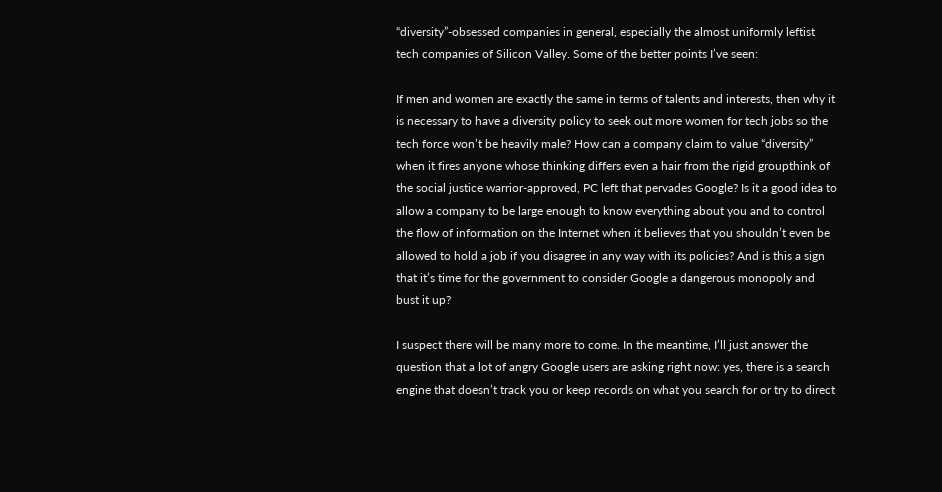“diversity”-obsessed companies in general, especially the almost uniformly leftist tech companies of Silicon Valley. Some of the better points I’ve seen:

If men and women are exactly the same in terms of talents and interests, then why it is necessary to have a diversity policy to seek out more women for tech jobs so the tech force won’t be heavily male? How can a company claim to value “diversity” when it fires anyone whose thinking differs even a hair from the rigid groupthink of the social justice warrior-approved, PC left that pervades Google? Is it a good idea to allow a company to be large enough to know everything about you and to control the flow of information on the Internet when it believes that you shouldn’t even be allowed to hold a job if you disagree in any way with its policies? And is this a sign that it’s time for the government to consider Google a dangerous monopoly and bust it up?

I suspect there will be many more to come. In the meantime, I’ll just answer the question that a lot of angry Google users are asking right now: yes, there is a search engine that doesn’t track you or keep records on what you search for or try to direct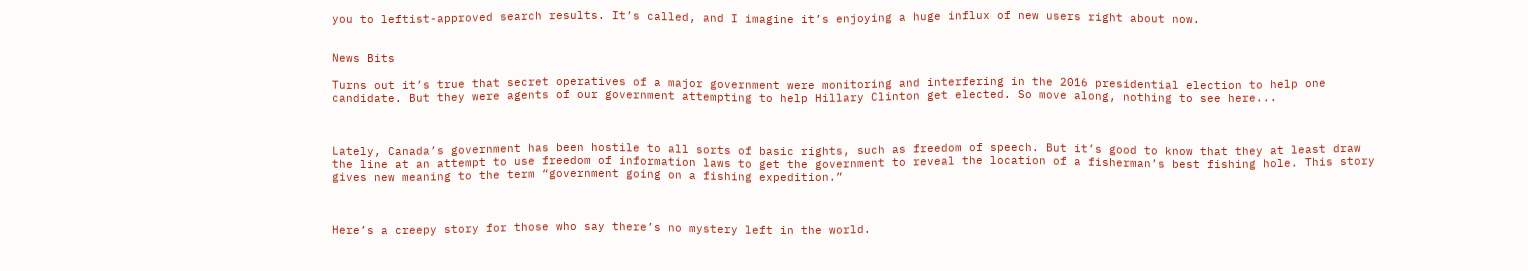you to leftist-approved search results. It’s called, and I imagine it’s enjoying a huge influx of new users right about now.


News Bits

Turns out it’s true that secret operatives of a major government were monitoring and interfering in the 2016 presidential election to help one candidate. But they were agents of our government attempting to help Hillary Clinton get elected. So move along, nothing to see here...



Lately, Canada’s government has been hostile to all sorts of basic rights, such as freedom of speech. But it’s good to know that they at least draw the line at an attempt to use freedom of information laws to get the government to reveal the location of a fisherman’s best fishing hole. This story gives new meaning to the term “government going on a fishing expedition.”



Here’s a creepy story for those who say there’s no mystery left in the world.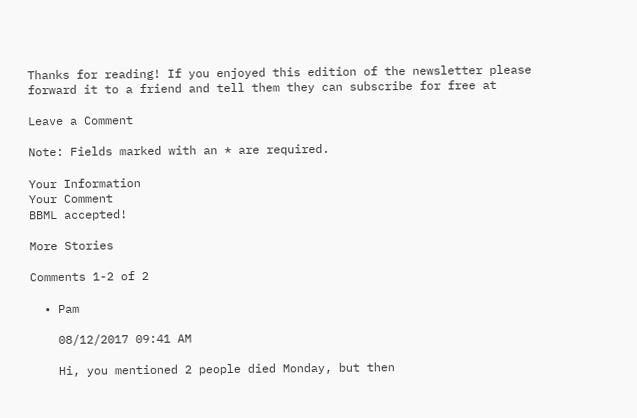Thanks for reading! If you enjoyed this edition of the newsletter please forward it to a friend and tell them they can subscribe for free at

Leave a Comment

Note: Fields marked with an * are required.

Your Information
Your Comment
BBML accepted!

More Stories

Comments 1-2 of 2

  • Pam

    08/12/2017 09:41 AM

    Hi, you mentioned 2 people died Monday, but then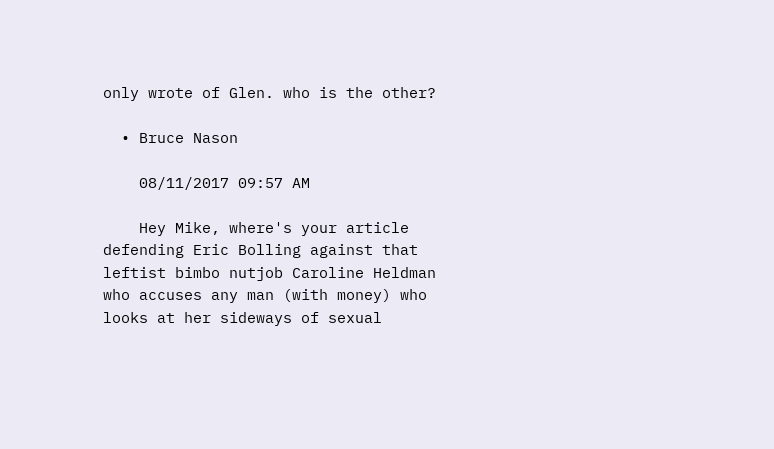only wrote of Glen. who is the other?

  • Bruce Nason

    08/11/2017 09:57 AM

    Hey Mike, where's your article defending Eric Bolling against that leftist bimbo nutjob Caroline Heldman who accuses any man (with money) who looks at her sideways of sexual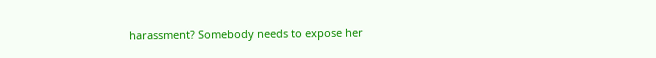harassment? Somebody needs to expose her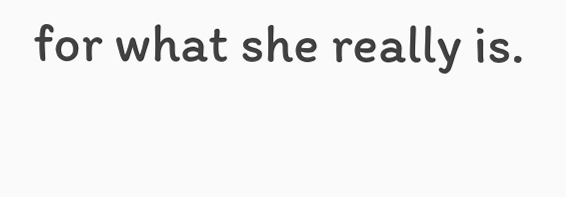for what she really is.